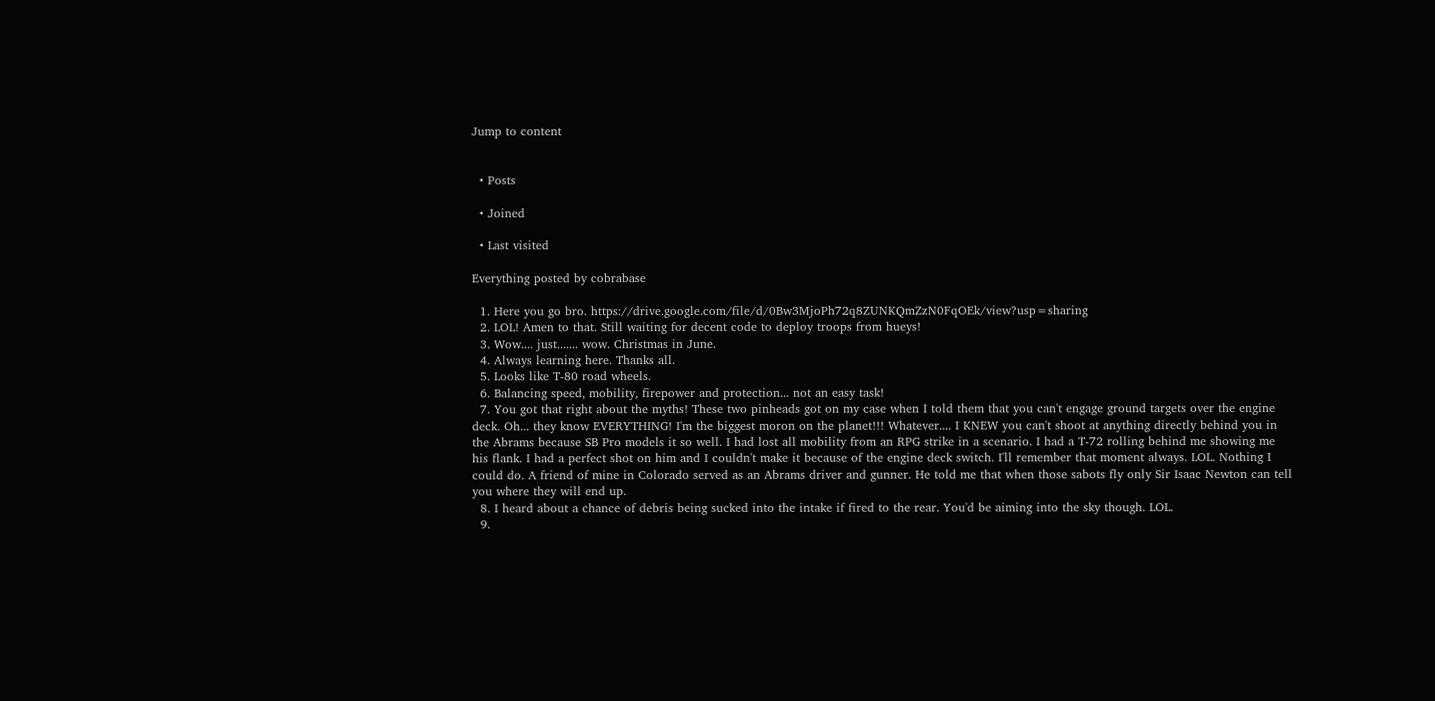Jump to content


  • Posts

  • Joined

  • Last visited

Everything posted by cobrabase

  1. Here you go bro. https://drive.google.com/file/d/0Bw3MjoPh72q8ZUNKQmZzN0FqOEk/view?usp=sharing
  2. LOL! Amen to that. Still waiting for decent code to deploy troops from hueys!
  3. Wow.... just....... wow. Christmas in June.
  4. Always learning here. Thanks all.
  5. Looks like T-80 road wheels.
  6. Balancing speed, mobility, firepower and protection... not an easy task!
  7. You got that right about the myths! These two pinheads got on my case when I told them that you can't engage ground targets over the engine deck. Oh... they know EVERYTHING! I'm the biggest moron on the planet!!! Whatever.... I KNEW you can't shoot at anything directly behind you in the Abrams because SB Pro models it so well. I had lost all mobility from an RPG strike in a scenario. I had a T-72 rolling behind me showing me his flank. I had a perfect shot on him and I couldn't make it because of the engine deck switch. I'll remember that moment always. LOL. Nothing I could do. A friend of mine in Colorado served as an Abrams driver and gunner. He told me that when those sabots fly only Sir Isaac Newton can tell you where they will end up.
  8. I heard about a chance of debris being sucked into the intake if fired to the rear. You'd be aiming into the sky though. LOL.
  9.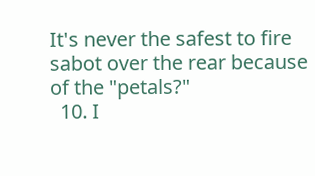It's never the safest to fire sabot over the rear because of the "petals?"
  10. I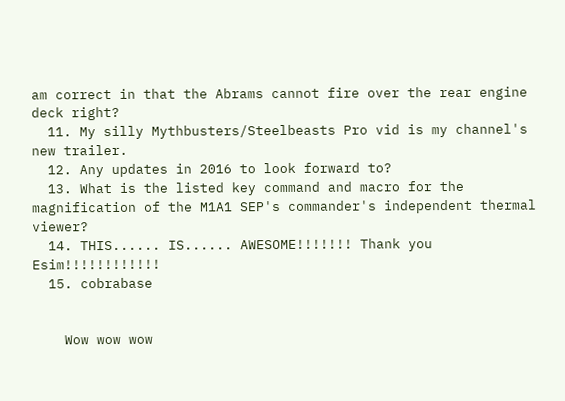am correct in that the Abrams cannot fire over the rear engine deck right?
  11. My silly Mythbusters/Steelbeasts Pro vid is my channel's new trailer.
  12. Any updates in 2016 to look forward to?
  13. What is the listed key command and macro for the magnification of the M1A1 SEP's commander's independent thermal viewer?
  14. THIS...... IS...... AWESOME!!!!!!! Thank you Esim!!!!!!!!!!!!
  15. cobrabase


    Wow wow wow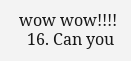wow wow!!!!
  16. Can you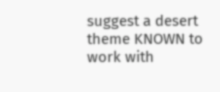suggest a desert theme KNOWN to work with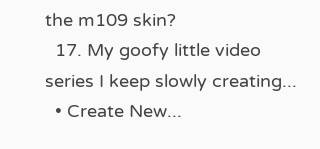the m109 skin?
  17. My goofy little video series I keep slowly creating...
  • Create New...